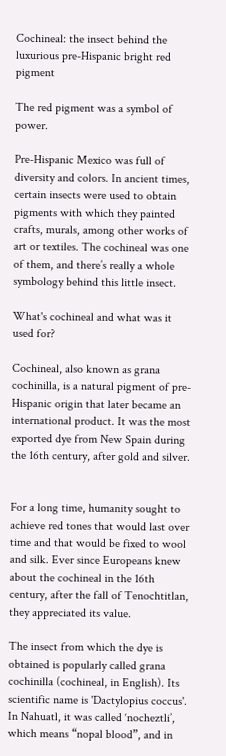Cochineal: the insect behind the luxurious pre-Hispanic bright red pigment

The red pigment was a symbol of power.

Pre-Hispanic Mexico was full of diversity and colors. In ancient times, certain insects were used to obtain pigments with which they painted crafts, murals, among other works of art or textiles. The cochineal was one of them, and there’s really a whole symbology behind this little insect.

What's cochineal and what was it used for?

Cochineal, also known as grana cochinilla, is a natural pigment of pre-Hispanic origin that later became an international product. It was the most exported dye from New Spain during the 16th century, after gold and silver.


For a long time, humanity sought to achieve red tones that would last over time and that would be fixed to wool and silk. Ever since Europeans knew about the cochineal in the 16th century, after the fall of Tenochtitlan, they appreciated its value.

The insect from which the dye is obtained is popularly called grana cochinilla (cochineal, in English). Its scientific name is 'Dactylopius coccus'. In Nahuatl, it was called ‘nocheztli’, which means “nopal blood”, and in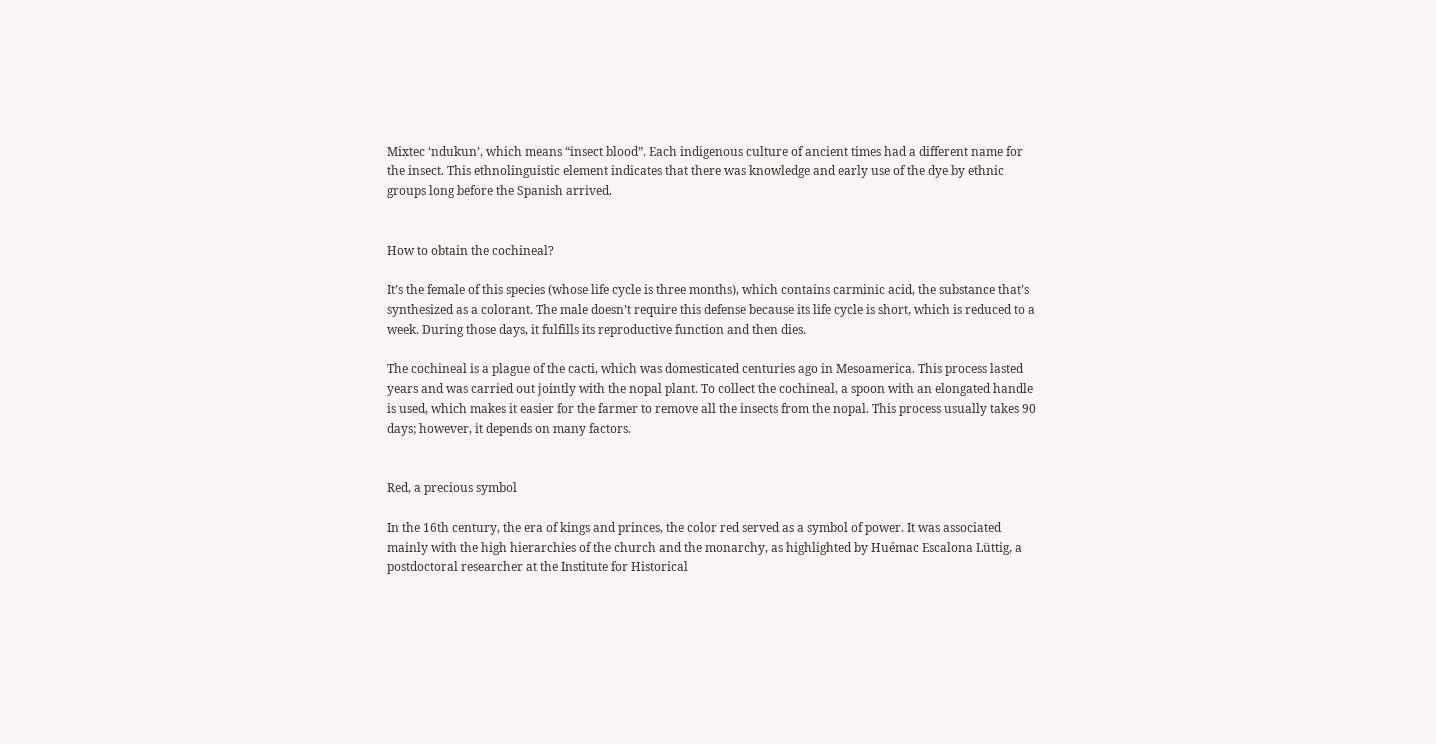Mixtec ‘ndukun’, which means “insect blood”. Each indigenous culture of ancient times had a different name for the insect. This ethnolinguistic element indicates that there was knowledge and early use of the dye by ethnic groups long before the Spanish arrived.


How to obtain the cochineal?

It’s the female of this species (whose life cycle is three months), which contains carminic acid, the substance that’s synthesized as a colorant. The male doesn’t require this defense because its life cycle is short, which is reduced to a week. During those days, it fulfills its reproductive function and then dies.

The cochineal is a plague of the cacti, which was domesticated centuries ago in Mesoamerica. This process lasted years and was carried out jointly with the nopal plant. To collect the cochineal, a spoon with an elongated handle is used, which makes it easier for the farmer to remove all the insects from the nopal. This process usually takes 90 days; however, it depends on many factors.


Red, a precious symbol

In the 16th century, the era of kings and princes, the color red served as a symbol of power. It was associated mainly with the high hierarchies of the church and the monarchy, as highlighted by Huémac Escalona Lüttig, a postdoctoral researcher at the Institute for Historical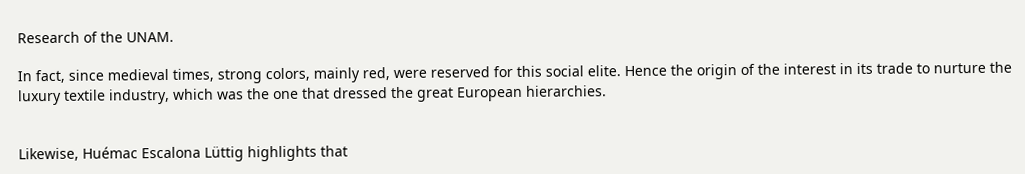Research of the UNAM.

In fact, since medieval times, strong colors, mainly red, were reserved for this social elite. Hence the origin of the interest in its trade to nurture the luxury textile industry, which was the one that dressed the great European hierarchies.


Likewise, Huémac Escalona Lüttig highlights that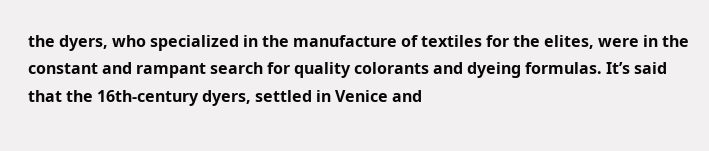the dyers, who specialized in the manufacture of textiles for the elites, were in the constant and rampant search for quality colorants and dyeing formulas. It’s said that the 16th-century dyers, settled in Venice and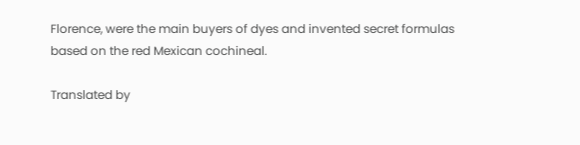Florence, were the main buyers of dyes and invented secret formulas based on the red Mexican cochineal.

Translated by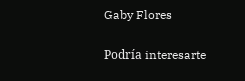Gaby Flores

Podría interesarte